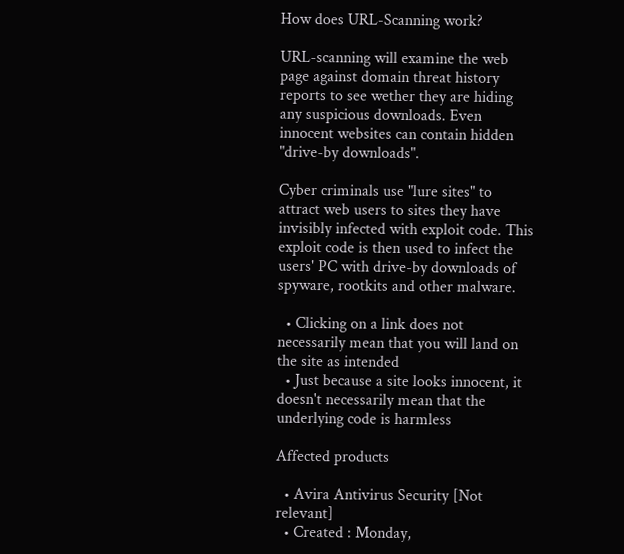How does URL-Scanning work?

URL-scanning will examine the web page against domain threat history reports to see wether they are hiding any suspicious downloads. Even innocent websites can contain hidden "drive-by downloads".

Cyber criminals use "lure sites" to attract web users to sites they have invisibly infected with exploit code. This exploit code is then used to infect the users' PC with drive-by downloads of spyware, rootkits and other malware.

  • Clicking on a link does not necessarily mean that you will land on the site as intended
  • Just because a site looks innocent, it doesn't necessarily mean that the underlying code is harmless

Affected products

  • Avira Antivirus Security [Not relevant]
  • Created : Monday,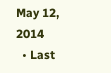May 12, 2014
  • Last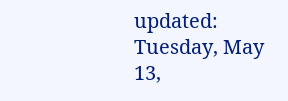updated: Tuesday, May 13,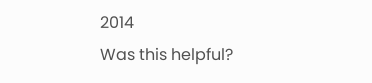2014
Was this helpful?